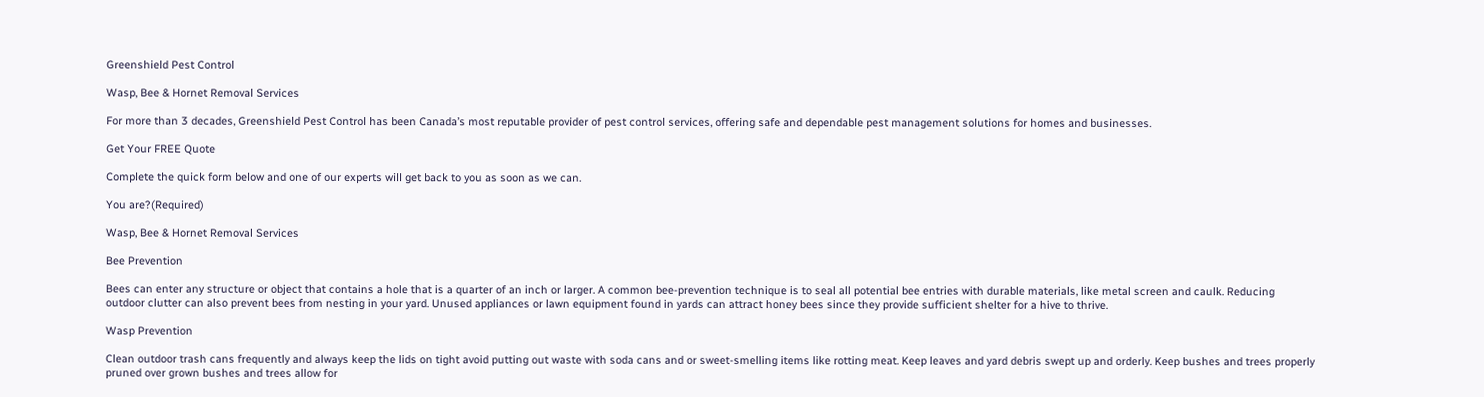Greenshield Pest Control

Wasp, Bee & Hornet Removal Services

For more than 3 decades, Greenshield Pest Control has been Canada’s most reputable provider of pest control services, offering safe and dependable pest management solutions for homes and businesses.

Get Your FREE Quote

Complete the quick form below and one of our experts will get back to you as soon as we can.

You are?(Required)

Wasp, Bee & Hornet Removal Services

Bee Prevention

Bees can enter any structure or object that contains a hole that is a quarter of an inch or larger. A common bee-prevention technique is to seal all potential bee entries with durable materials, like metal screen and caulk. Reducing outdoor clutter can also prevent bees from nesting in your yard. Unused appliances or lawn equipment found in yards can attract honey bees since they provide sufficient shelter for a hive to thrive.

Wasp Prevention

Clean outdoor trash cans frequently and always keep the lids on tight avoid putting out waste with soda cans and or sweet-smelling items like rotting meat. Keep leaves and yard debris swept up and orderly. Keep bushes and trees properly pruned over grown bushes and trees allow for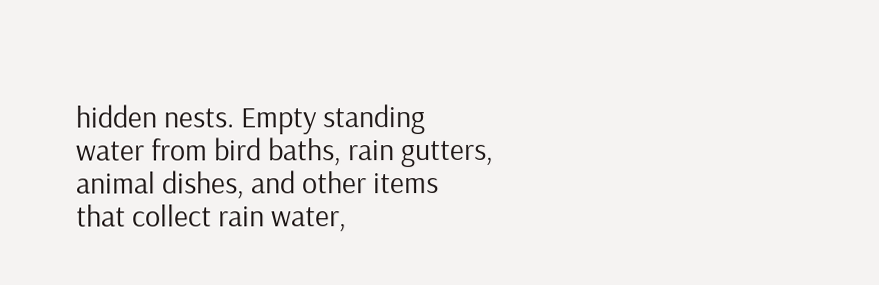hidden nests. Empty standing water from bird baths, rain gutters, animal dishes, and other items that collect rain water,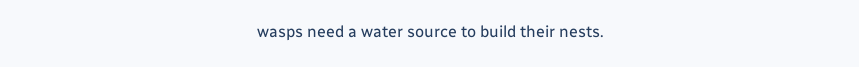wasps need a water source to build their nests.